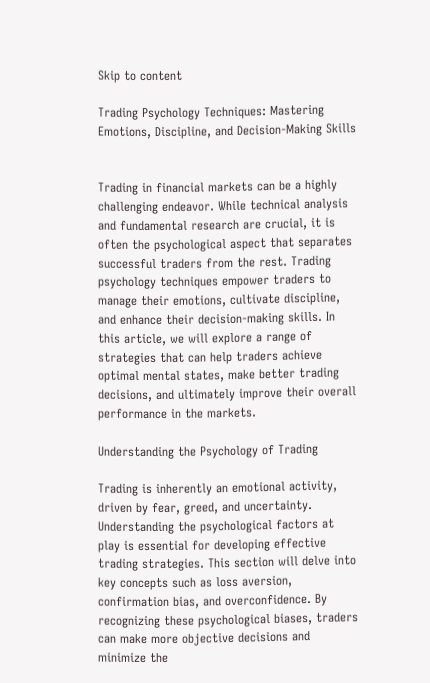Skip to content

Trading Psychology Techniques: Mastering Emotions, Discipline, and Decision-Making Skills


Trading in financial markets can be a highly challenging endeavor. While technical analysis and fundamental research are crucial, it is often the psychological aspect that separates successful traders from the rest. Trading psychology techniques empower traders to manage their emotions, cultivate discipline, and enhance their decision-making skills. In this article, we will explore a range of strategies that can help traders achieve optimal mental states, make better trading decisions, and ultimately improve their overall performance in the markets.

Understanding the Psychology of Trading

Trading is inherently an emotional activity, driven by fear, greed, and uncertainty. Understanding the psychological factors at play is essential for developing effective trading strategies. This section will delve into key concepts such as loss aversion, confirmation bias, and overconfidence. By recognizing these psychological biases, traders can make more objective decisions and minimize the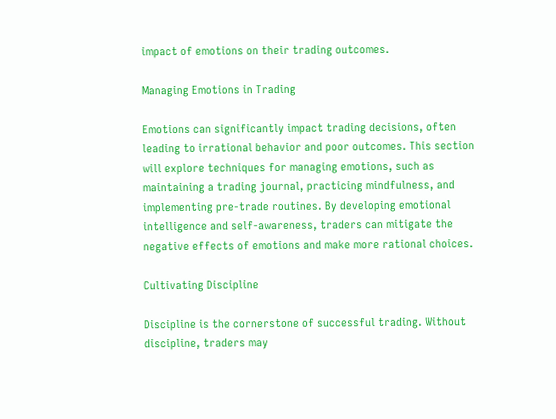impact of emotions on their trading outcomes.

Managing Emotions in Trading

Emotions can significantly impact trading decisions, often leading to irrational behavior and poor outcomes. This section will explore techniques for managing emotions, such as maintaining a trading journal, practicing mindfulness, and implementing pre-trade routines. By developing emotional intelligence and self-awareness, traders can mitigate the negative effects of emotions and make more rational choices.

Cultivating Discipline

Discipline is the cornerstone of successful trading. Without discipline, traders may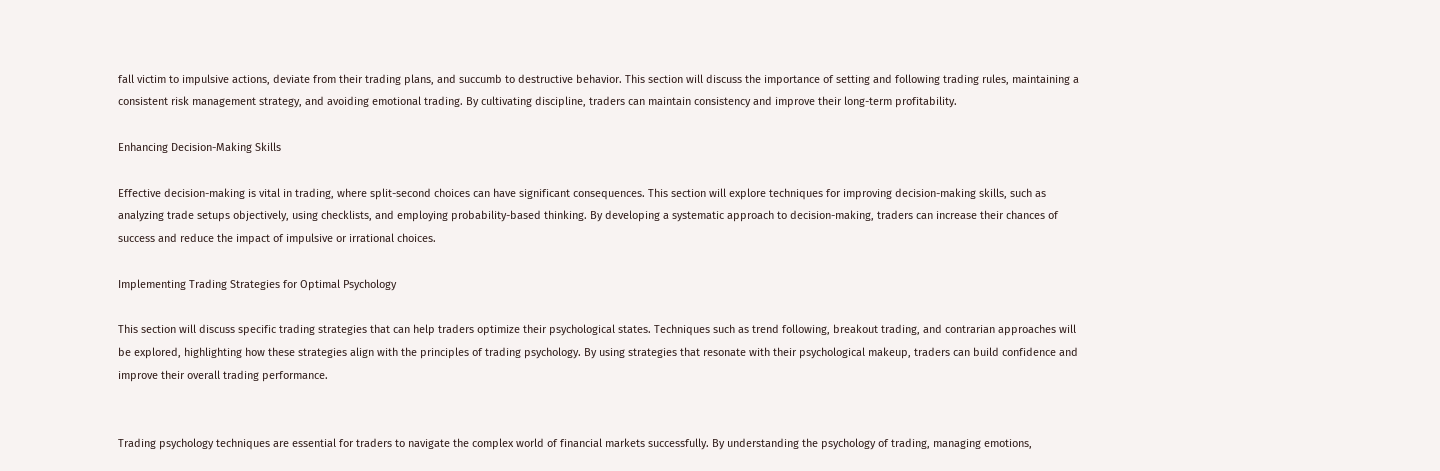fall victim to impulsive actions, deviate from their trading plans, and succumb to destructive behavior. This section will discuss the importance of setting and following trading rules, maintaining a consistent risk management strategy, and avoiding emotional trading. By cultivating discipline, traders can maintain consistency and improve their long-term profitability.

Enhancing Decision-Making Skills

Effective decision-making is vital in trading, where split-second choices can have significant consequences. This section will explore techniques for improving decision-making skills, such as analyzing trade setups objectively, using checklists, and employing probability-based thinking. By developing a systematic approach to decision-making, traders can increase their chances of success and reduce the impact of impulsive or irrational choices.

Implementing Trading Strategies for Optimal Psychology

This section will discuss specific trading strategies that can help traders optimize their psychological states. Techniques such as trend following, breakout trading, and contrarian approaches will be explored, highlighting how these strategies align with the principles of trading psychology. By using strategies that resonate with their psychological makeup, traders can build confidence and improve their overall trading performance.


Trading psychology techniques are essential for traders to navigate the complex world of financial markets successfully. By understanding the psychology of trading, managing emotions,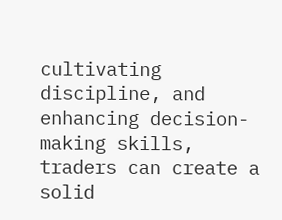cultivating discipline, and enhancing decision-making skills, traders can create a solid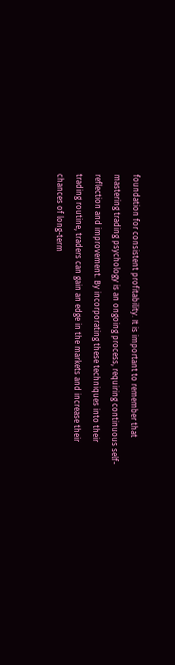foundation for consistent profitability. It is important to remember that mastering trading psychology is an ongoing process, requiring continuous self-reflection and improvement. By incorporating these techniques into their trading routine, traders can gain an edge in the markets and increase their chances of long-term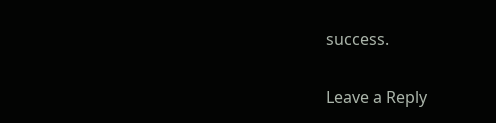success.

Leave a Reply